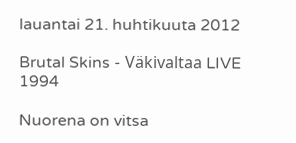lauantai 21. huhtikuuta 2012

Brutal Skins - Väkivaltaa LIVE 1994

Nuorena on vitsa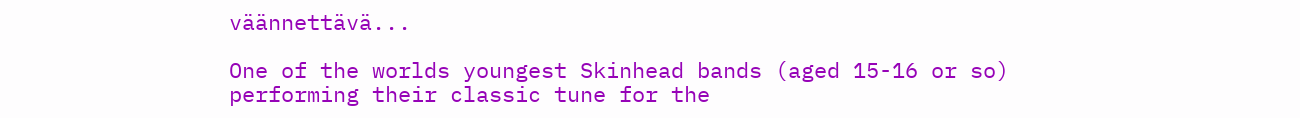väännettävä...

One of the worlds youngest Skinhead bands (aged 15-16 or so) performing their classic tune for the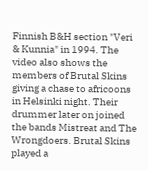Finnish B&H section "Veri & Kunnia" in 1994. The video also shows the members of Brutal Skins giving a chase to africoons in Helsinki night. Their drummer later on joined the bands Mistreat and The Wrongdoers. Brutal Skins played a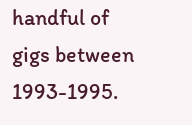handful of gigs between 1993-1995.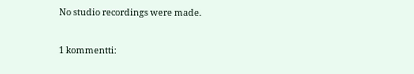No studio recordings were made.

1 kommentti: